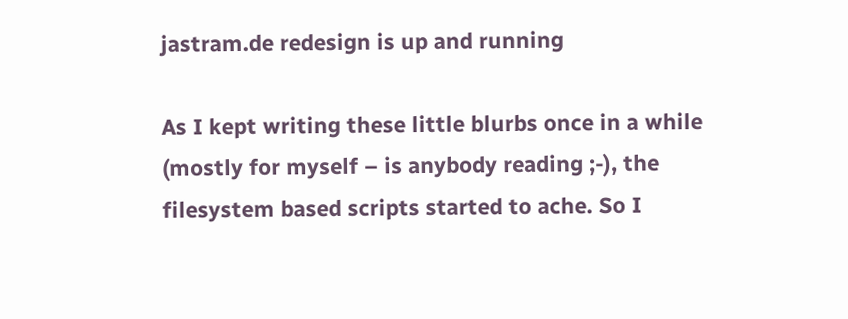jastram.de redesign is up and running

As I kept writing these little blurbs once in a while (mostly for myself – is anybody reading ;-), the filesystem based scripts started to ache. So I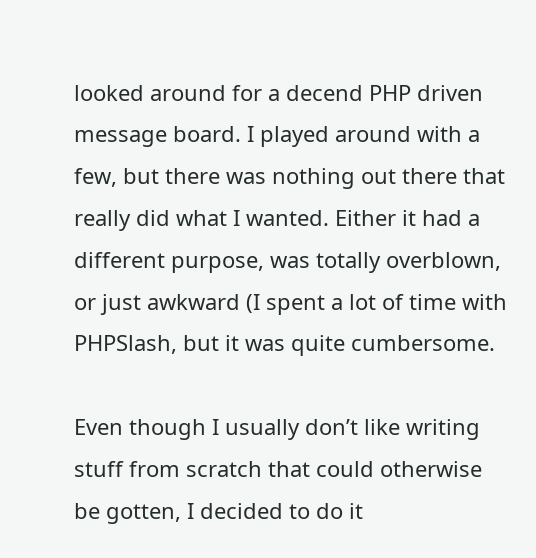looked around for a decend PHP driven message board. I played around with a few, but there was nothing out there that really did what I wanted. Either it had a different purpose, was totally overblown, or just awkward (I spent a lot of time with PHPSlash, but it was quite cumbersome.

Even though I usually don’t like writing stuff from scratch that could otherwise be gotten, I decided to do it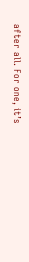after all. For one, it’s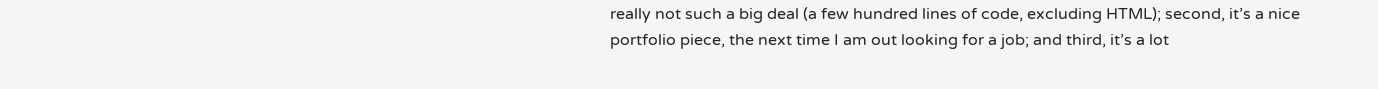really not such a big deal (a few hundred lines of code, excluding HTML); second, it’s a nice portfolio piece, the next time I am out looking for a job; and third, it’s a lot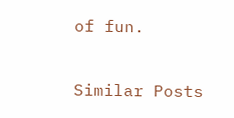of fun.

Similar Posts